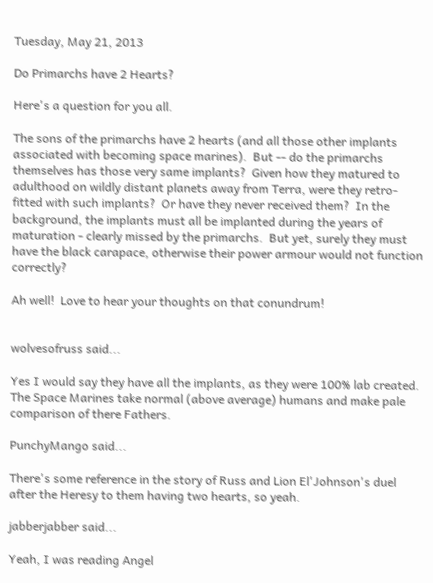Tuesday, May 21, 2013

Do Primarchs have 2 Hearts?

Here's a question for you all.

The sons of the primarchs have 2 hearts (and all those other implants associated with becoming space marines).  But -- do the primarchs themselves has those very same implants?  Given how they matured to adulthood on wildly distant planets away from Terra, were they retro-fitted with such implants?  Or have they never received them?  In the background, the implants must all be implanted during the years of maturation - clearly missed by the primarchs.  But yet, surely they must have the black carapace, otherwise their power armour would not function correctly?

Ah well!  Love to hear your thoughts on that conundrum!


wolvesofruss said...

Yes I would say they have all the implants, as they were 100% lab created. The Space Marines take normal (above average) humans and make pale comparison of there Fathers.

PunchyMango said...

There's some reference in the story of Russ and Lion El'Johnson's duel after the Heresy to them having two hearts, so yeah.

jabberjabber said...

Yeah, I was reading Angel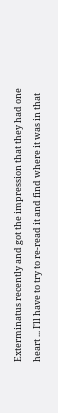Exterminatus recently and got the impression that they had one heart ... I'll have to try to re-read it and find where it was in that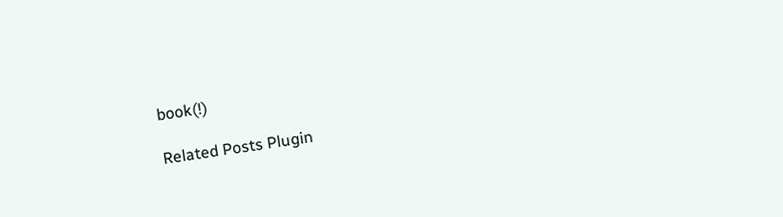book(!)

Related Posts Plugin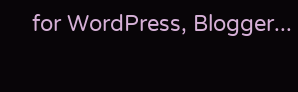for WordPress, Blogger...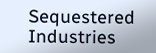Sequestered Industries